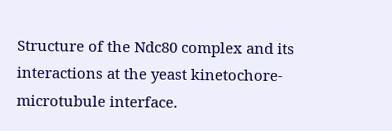Structure of the Ndc80 complex and its interactions at the yeast kinetochore-microtubule interface.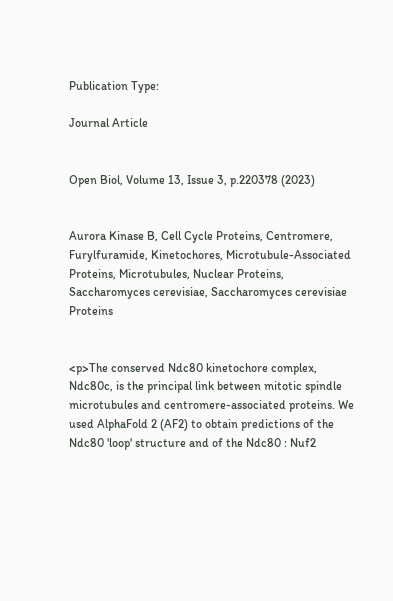Publication Type:

Journal Article


Open Biol, Volume 13, Issue 3, p.220378 (2023)


Aurora Kinase B, Cell Cycle Proteins, Centromere, Furylfuramide, Kinetochores, Microtubule-Associated Proteins, Microtubules, Nuclear Proteins, Saccharomyces cerevisiae, Saccharomyces cerevisiae Proteins


<p>The conserved Ndc80 kinetochore complex, Ndc80c, is the principal link between mitotic spindle microtubules and centromere-associated proteins. We used AlphaFold 2 (AF2) to obtain predictions of the Ndc80 'loop' structure and of the Ndc80 : Nuf2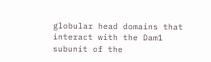globular head domains that interact with the Dam1 subunit of the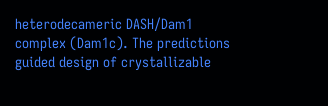heterodecameric DASH/Dam1 complex (Dam1c). The predictions guided design of crystallizable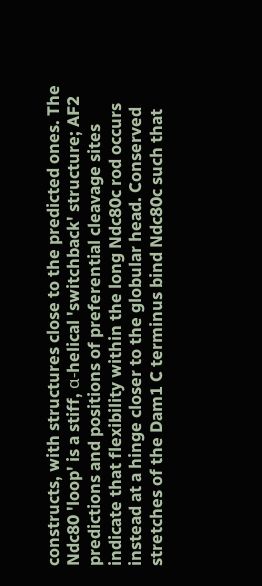constructs, with structures close to the predicted ones. The Ndc80 'loop' is a stiff, α-helical 'switchback' structure; AF2 predictions and positions of preferential cleavage sites indicate that flexibility within the long Ndc80c rod occurs instead at a hinge closer to the globular head. Conserved stretches of the Dam1 C terminus bind Ndc80c such that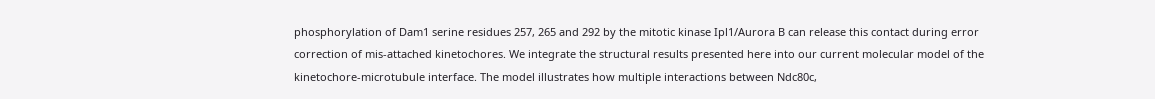phosphorylation of Dam1 serine residues 257, 265 and 292 by the mitotic kinase Ipl1/Aurora B can release this contact during error correction of mis-attached kinetochores. We integrate the structural results presented here into our current molecular model of the kinetochore-microtubule interface. The model illustrates how multiple interactions between Ndc80c,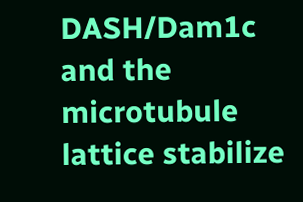DASH/Dam1c and the microtubule lattice stabilize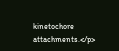kinetochore attachments.</p>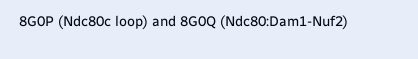8G0P (Ndc80c loop) and 8G0Q (Ndc80:Dam1-Nuf2)